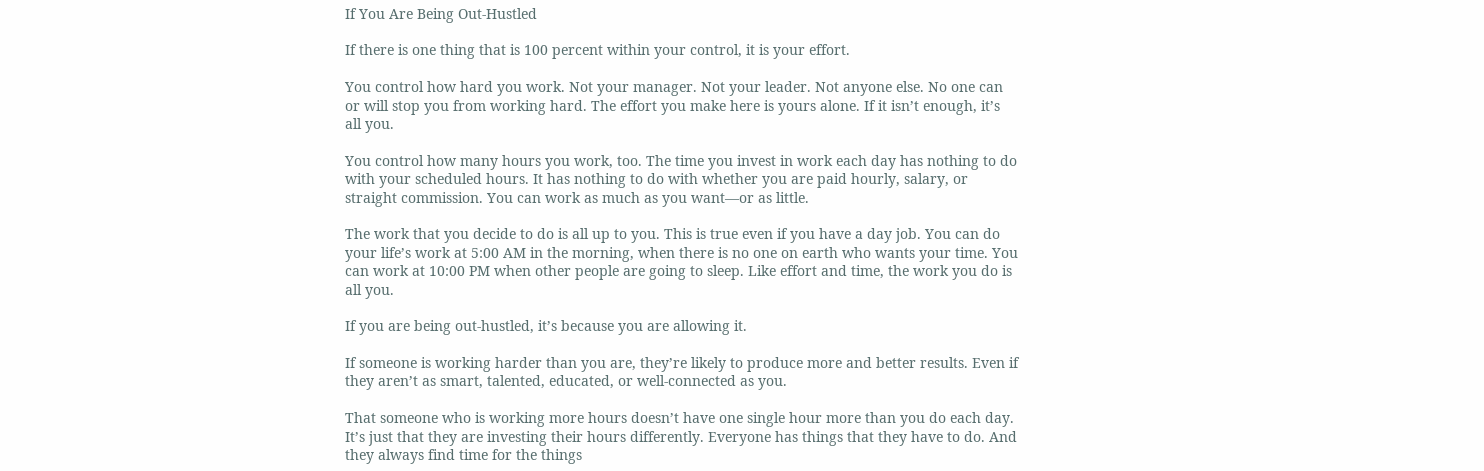If You Are Being Out-Hustled

If there is one thing that is 100 percent within your control, it is your effort.

You control how hard you work. Not your manager. Not your leader. Not anyone else. No one can or will stop you from working hard. The effort you make here is yours alone. If it isn’t enough, it’s all you.

You control how many hours you work, too. The time you invest in work each day has nothing to do with your scheduled hours. It has nothing to do with whether you are paid hourly, salary, or straight commission. You can work as much as you want—or as little.

The work that you decide to do is all up to you. This is true even if you have a day job. You can do your life’s work at 5:00 AM in the morning, when there is no one on earth who wants your time. You can work at 10:00 PM when other people are going to sleep. Like effort and time, the work you do is all you.

If you are being out-hustled, it’s because you are allowing it.

If someone is working harder than you are, they’re likely to produce more and better results. Even if they aren’t as smart, talented, educated, or well-connected as you.

That someone who is working more hours doesn’t have one single hour more than you do each day. It’s just that they are investing their hours differently. Everyone has things that they have to do. And they always find time for the things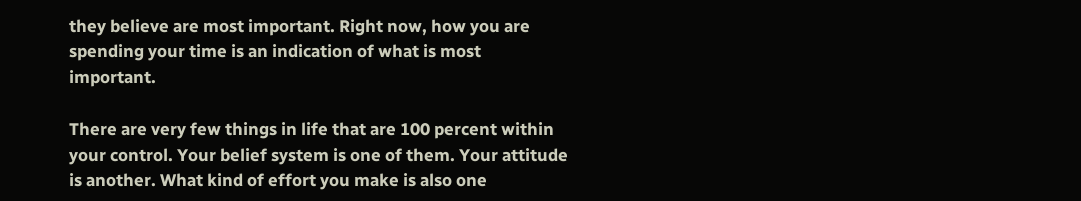they believe are most important. Right now, how you are spending your time is an indication of what is most important.

There are very few things in life that are 100 percent within your control. Your belief system is one of them. Your attitude is another. What kind of effort you make is also one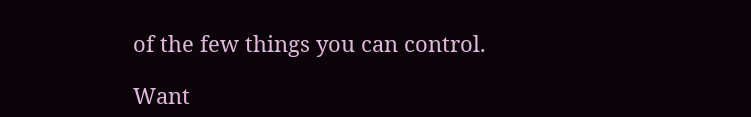of the few things you can control.

Want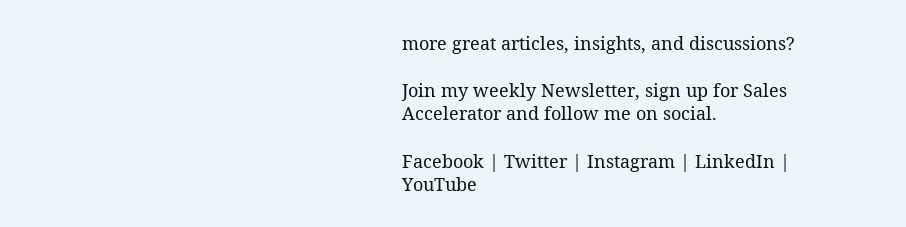more great articles, insights, and discussions?

Join my weekly Newsletter, sign up for Sales Accelerator and follow me on social.

Facebook | Twitter | Instagram | LinkedIn | YouTube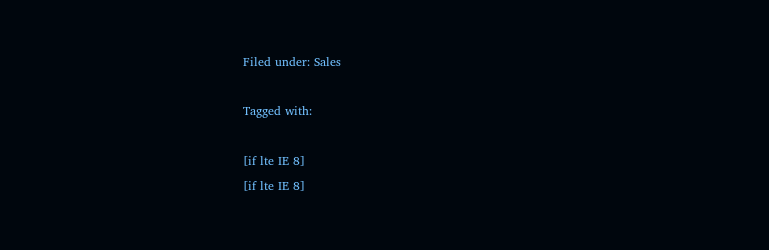Filed under: Sales

Tagged with:

[if lte IE 8]
[if lte IE 8]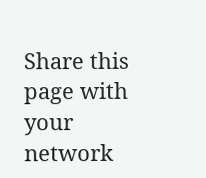Share this page with your network